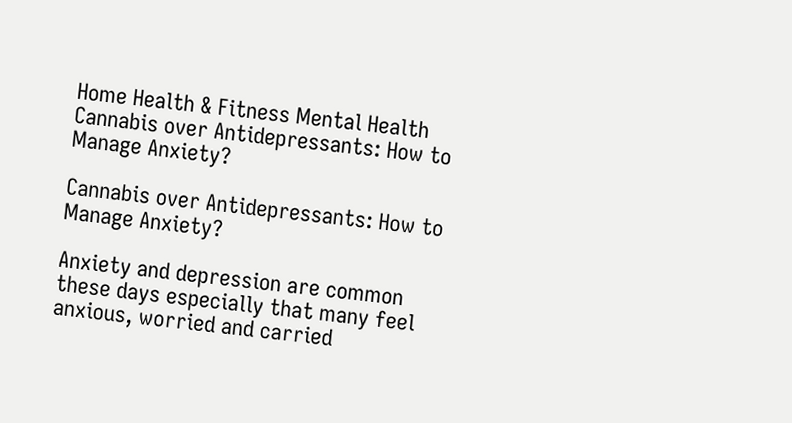Home Health & Fitness Mental Health Cannabis over Antidepressants: How to Manage Anxiety?

Cannabis over Antidepressants: How to Manage Anxiety?

Anxiety and depression are common these days especially that many feel anxious, worried and carried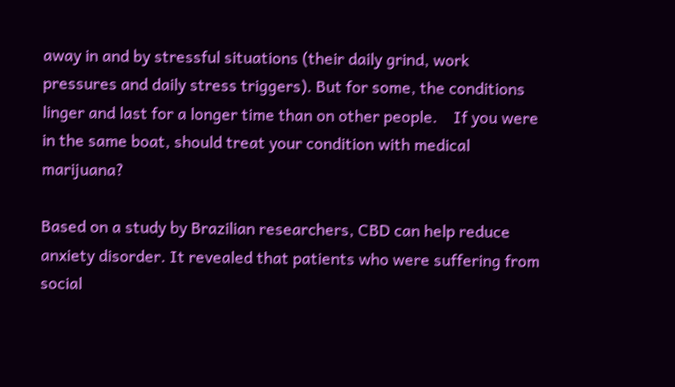away in and by stressful situations (their daily grind, work pressures and daily stress triggers). But for some, the conditions linger and last for a longer time than on other people.    If you were in the same boat, should treat your condition with medical marijuana?

Based on a study by Brazilian researchers, CBD can help reduce anxiety disorder. It revealed that patients who were suffering from social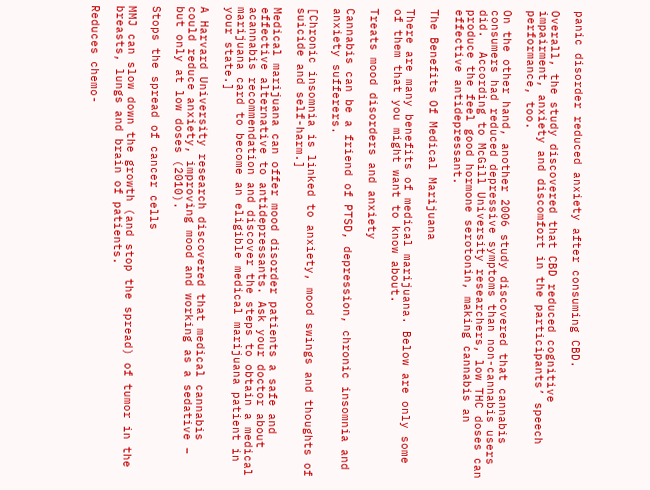panic disorder reduced anxiety after consuming CBD.

Overall, the study discovered that CBD reduced cognitive impairment, anxiety and discomfort in the participants’ speech performance, too.

On the other hand, another 2006 study discovered that cannabis consumers had reduced depressive symptoms than non-cannabis users did.  According to McGill University researchers, low THC doses can produce the feel good hormone serotonin, making cannabis an effective antidepressant.

The Benefits Of Medical Marijuana

There are many benefits of medical marijuana. Below are only some of them that you might want to know about.

Treats mood disorders and anxiety

Cannabis can be a friend of PTSD, depression, chronic insomnia and anxiety sufferers.

[Chronic insomnia is linked to anxiety, mood swings and thoughts of suicide and self-harm.]

Medical marijuana can offer mood disorder patients a safe and effective alternative to antidepressants. Ask your doctor about acannabis recommendation and discover the steps to obtain a medical marijuana card to become an eligible medical marijuana patient in your state.]

A Harvard University research discovered that medical cannabis could reduce anxiety, improving mood and working as a sedative – but only at low doses (2010).

Stops the spread of cancer cells

MMJ can slow down the growth (and stop the spread) of tumor in the breasts, lungs and brain of patients.

Reduces chemo-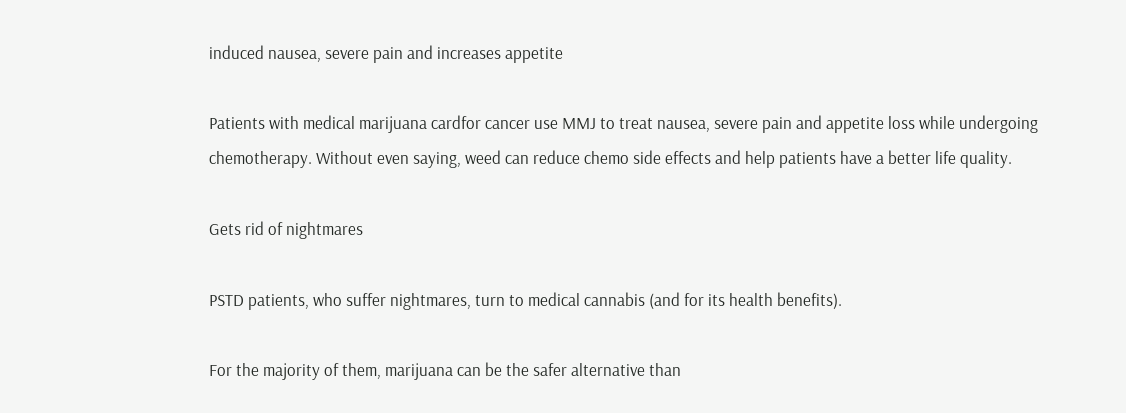induced nausea, severe pain and increases appetite

Patients with medical marijuana cardfor cancer use MMJ to treat nausea, severe pain and appetite loss while undergoing chemotherapy. Without even saying, weed can reduce chemo side effects and help patients have a better life quality.

Gets rid of nightmares

PSTD patients, who suffer nightmares, turn to medical cannabis (and for its health benefits).

For the majority of them, marijuana can be the safer alternative than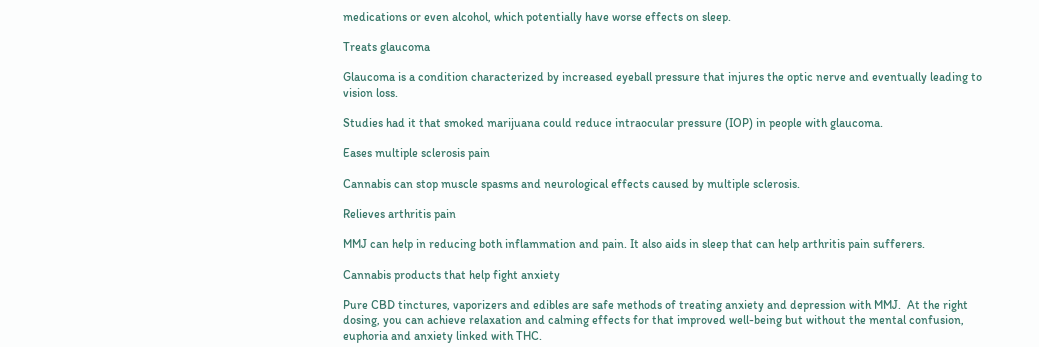medications or even alcohol, which potentially have worse effects on sleep.

Treats glaucoma

Glaucoma is a condition characterized by increased eyeball pressure that injures the optic nerve and eventually leading to vision loss.

Studies had it that smoked marijuana could reduce intraocular pressure (IOP) in people with glaucoma.

Eases multiple sclerosis pain

Cannabis can stop muscle spasms and neurological effects caused by multiple sclerosis.

Relieves arthritis pain

MMJ can help in reducing both inflammation and pain. It also aids in sleep that can help arthritis pain sufferers.

Cannabis products that help fight anxiety

Pure CBD tinctures, vaporizers and edibles are safe methods of treating anxiety and depression with MMJ.  At the right dosing, you can achieve relaxation and calming effects for that improved well-being but without the mental confusion, euphoria and anxiety linked with THC.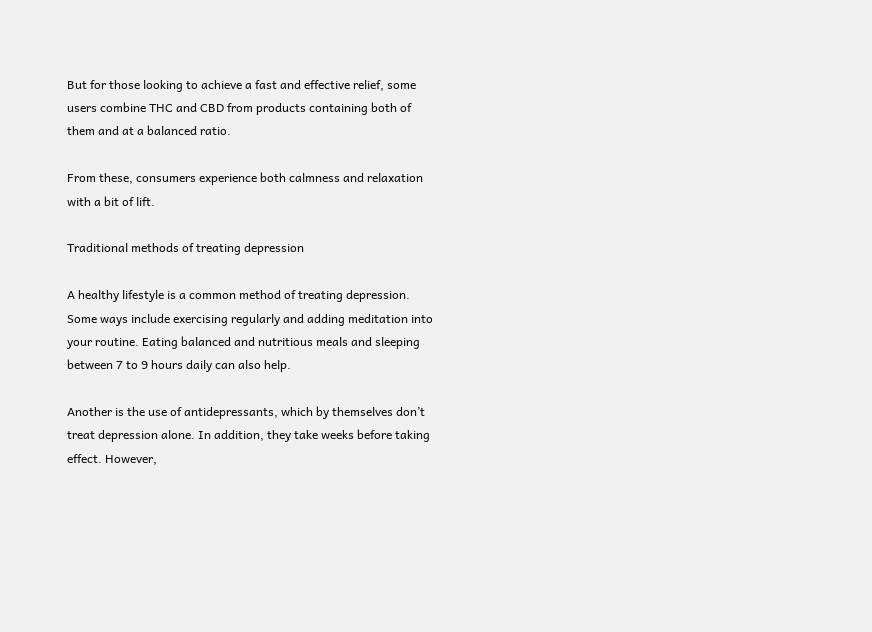But for those looking to achieve a fast and effective relief, some users combine THC and CBD from products containing both of them and at a balanced ratio.

From these, consumers experience both calmness and relaxation with a bit of lift.

Traditional methods of treating depression

A healthy lifestyle is a common method of treating depression.  Some ways include exercising regularly and adding meditation into your routine. Eating balanced and nutritious meals and sleeping between 7 to 9 hours daily can also help.

Another is the use of antidepressants, which by themselves don’t treat depression alone. In addition, they take weeks before taking effect. However,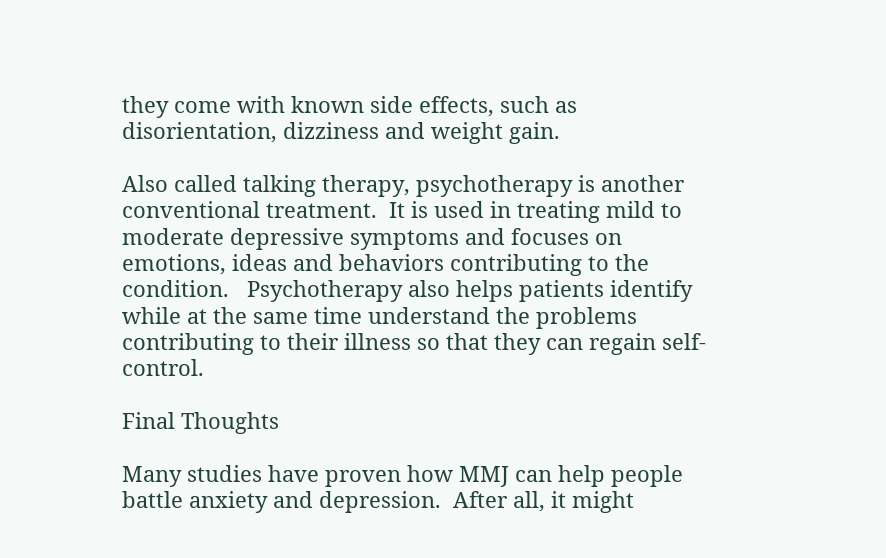they come with known side effects, such as disorientation, dizziness and weight gain.

Also called talking therapy, psychotherapy is another conventional treatment.  It is used in treating mild to moderate depressive symptoms and focuses on emotions, ideas and behaviors contributing to the condition.   Psychotherapy also helps patients identify while at the same time understand the problems contributing to their illness so that they can regain self-control.

Final Thoughts

Many studies have proven how MMJ can help people battle anxiety and depression.  After all, it might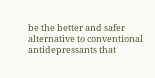be the better and safer alternative to conventional antidepressants that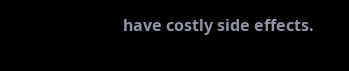have costly side effects.